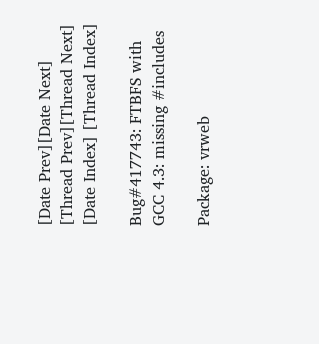[Date Prev][Date Next] [Thread Prev][Thread Next] [Date Index] [Thread Index]

Bug#417743: FTBFS with GCC 4.3: missing #includes

Package: vrweb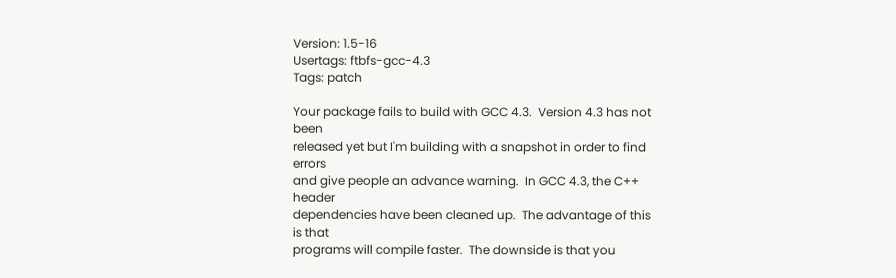Version: 1.5-16
Usertags: ftbfs-gcc-4.3
Tags: patch

Your package fails to build with GCC 4.3.  Version 4.3 has not been
released yet but I'm building with a snapshot in order to find errors
and give people an advance warning.  In GCC 4.3, the C++ header
dependencies have been cleaned up.  The advantage of this is that
programs will compile faster.  The downside is that you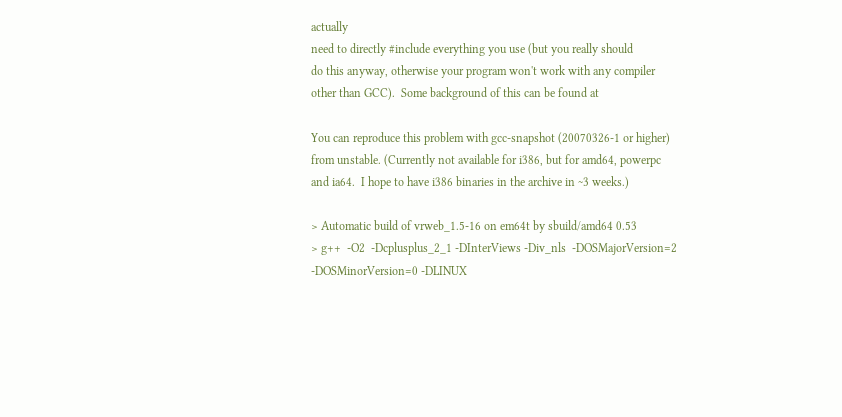actually
need to directly #include everything you use (but you really should
do this anyway, otherwise your program won't work with any compiler
other than GCC).  Some background of this can be found at

You can reproduce this problem with gcc-snapshot (20070326-1 or higher)
from unstable. (Currently not available for i386, but for amd64, powerpc
and ia64.  I hope to have i386 binaries in the archive in ~3 weeks.)

> Automatic build of vrweb_1.5-16 on em64t by sbuild/amd64 0.53
> g++  -O2  -Dcplusplus_2_1 -DInterViews -Div_nls  -DOSMajorVersion=2 -DOSMinorVersion=0 -DLINUX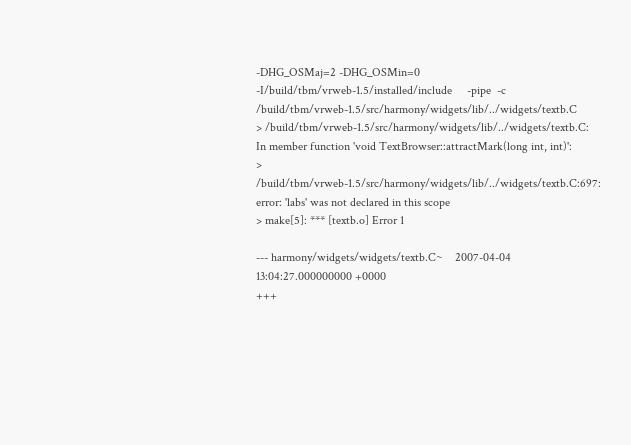-DHG_OSMaj=2 -DHG_OSMin=0  -I/build/tbm/vrweb-1.5/installed/include     -pipe  -c /build/tbm/vrweb-1.5/src/harmony/widgets/lib/../widgets/textb.C
> /build/tbm/vrweb-1.5/src/harmony/widgets/lib/../widgets/textb.C: In member function 'void TextBrowser::attractMark(long int, int)':
> /build/tbm/vrweb-1.5/src/harmony/widgets/lib/../widgets/textb.C:697: error: 'labs' was not declared in this scope
> make[5]: *** [textb.o] Error 1

--- harmony/widgets/widgets/textb.C~    2007-04-04 13:04:27.000000000 +0000
+++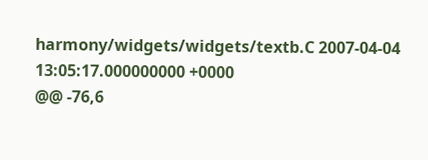harmony/widgets/widgets/textb.C 2007-04-04 13:05:17.000000000 +0000
@@ -76,6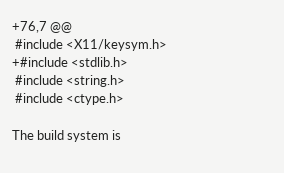+76,7 @@
 #include <X11/keysym.h>
+#include <stdlib.h>
 #include <string.h>
 #include <ctype.h>

The build system is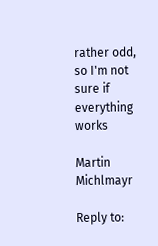rather odd, so I'm not sure if everything works

Martin Michlmayr

Reply to: